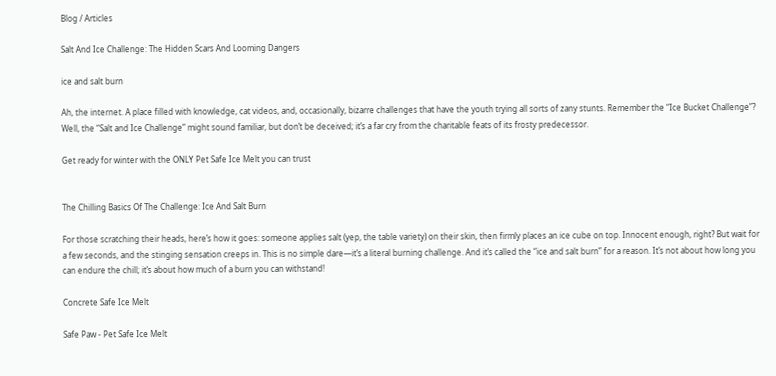Blog / Articles

Salt And Ice Challenge: The Hidden Scars And Looming Dangers

ice and salt burn

Ah, the internet. A place filled with knowledge, cat videos, and, occasionally, bizarre challenges that have the youth trying all sorts of zany stunts. Remember the “Ice Bucket Challenge”? Well, the “Salt and Ice Challenge” might sound familiar, but don’t be deceived; it’s a far cry from the charitable feats of its frosty predecessor.

Get ready for winter with the ONLY Pet Safe Ice Melt you can trust


The Chilling Basics Of The Challenge: Ice And Salt Burn

For those scratching their heads, here’s how it goes: someone applies salt (yep, the table variety) on their skin, then firmly places an ice cube on top. Innocent enough, right? But wait for a few seconds, and the stinging sensation creeps in. This is no simple dare—it’s a literal burning challenge. And it’s called the “ice and salt burn” for a reason. It’s not about how long you can endure the chill; it’s about how much of a burn you can withstand!

Concrete Safe Ice Melt

Safe Paw - Pet Safe Ice Melt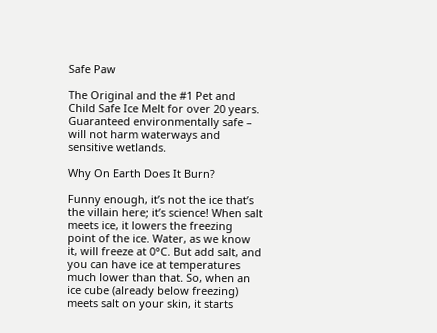Safe Paw

The Original and the #1 Pet and Child Safe Ice Melt for over 20 years. Guaranteed environmentally safe – will not harm waterways and sensitive wetlands.

Why On Earth Does It Burn?

Funny enough, it’s not the ice that’s the villain here; it’s science! When salt meets ice, it lowers the freezing point of the ice. Water, as we know it, will freeze at 0°C. But add salt, and you can have ice at temperatures much lower than that. So, when an ice cube (already below freezing) meets salt on your skin, it starts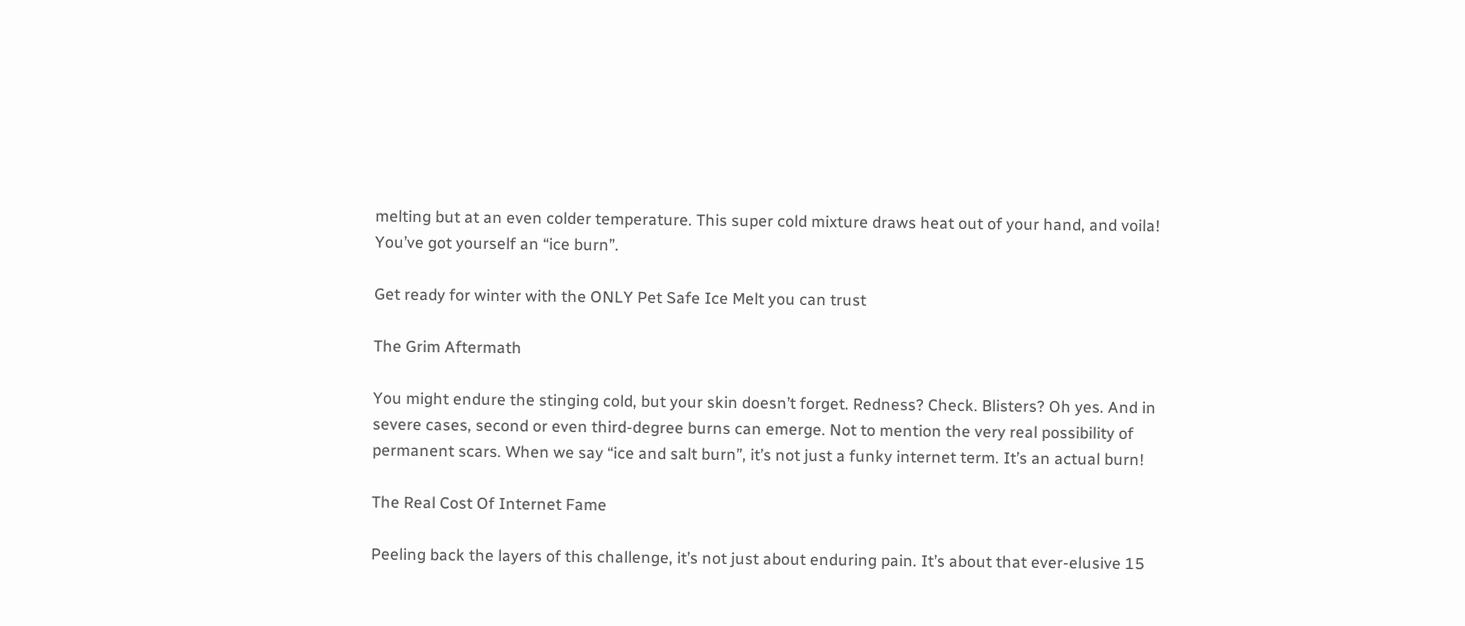melting but at an even colder temperature. This super cold mixture draws heat out of your hand, and voila! You’ve got yourself an “ice burn”.

Get ready for winter with the ONLY Pet Safe Ice Melt you can trust

The Grim Aftermath

You might endure the stinging cold, but your skin doesn’t forget. Redness? Check. Blisters? Oh yes. And in severe cases, second or even third-degree burns can emerge. Not to mention the very real possibility of permanent scars. When we say “ice and salt burn”, it’s not just a funky internet term. It’s an actual burn!

The Real Cost Of Internet Fame

Peeling back the layers of this challenge, it’s not just about enduring pain. It’s about that ever-elusive 15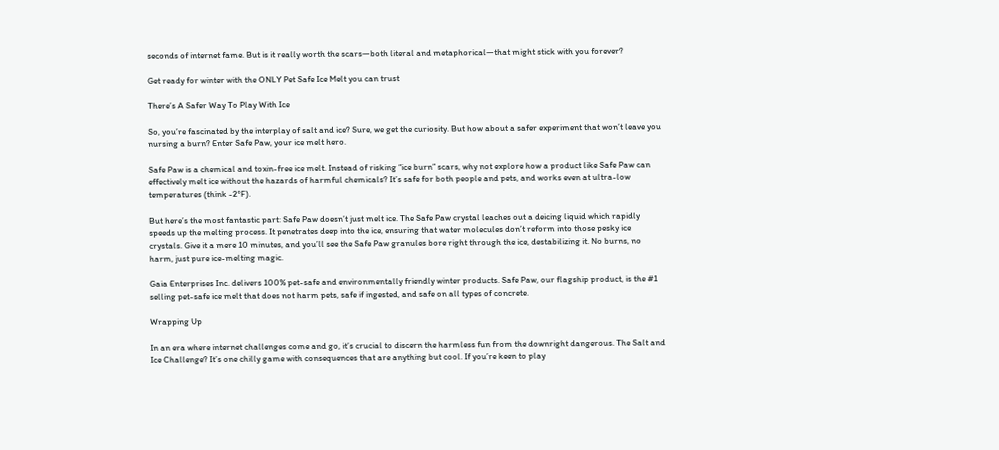seconds of internet fame. But is it really worth the scars—both literal and metaphorical—that might stick with you forever?

Get ready for winter with the ONLY Pet Safe Ice Melt you can trust

There’s A Safer Way To Play With Ice

So, you’re fascinated by the interplay of salt and ice? Sure, we get the curiosity. But how about a safer experiment that won’t leave you nursing a burn? Enter Safe Paw, your ice melt hero.

Safe Paw is a chemical and toxin-free ice melt. Instead of risking “ice burn” scars, why not explore how a product like Safe Paw can effectively melt ice without the hazards of harmful chemicals? It’s safe for both people and pets, and works even at ultra-low temperatures (think -2°F).

But here’s the most fantastic part: Safe Paw doesn’t just melt ice. The Safe Paw crystal leaches out a deicing liquid which rapidly speeds up the melting process. It penetrates deep into the ice, ensuring that water molecules don’t reform into those pesky ice crystals. Give it a mere 10 minutes, and you’ll see the Safe Paw granules bore right through the ice, destabilizing it. No burns, no harm, just pure ice-melting magic.

Gaia Enterprises Inc. delivers 100% pet-safe and environmentally friendly winter products. Safe Paw, our flagship product, is the #1 selling pet-safe ice melt that does not harm pets, safe if ingested, and safe on all types of concrete.

Wrapping Up

In an era where internet challenges come and go, it’s crucial to discern the harmless fun from the downright dangerous. The Salt and Ice Challenge? It’s one chilly game with consequences that are anything but cool. If you’re keen to play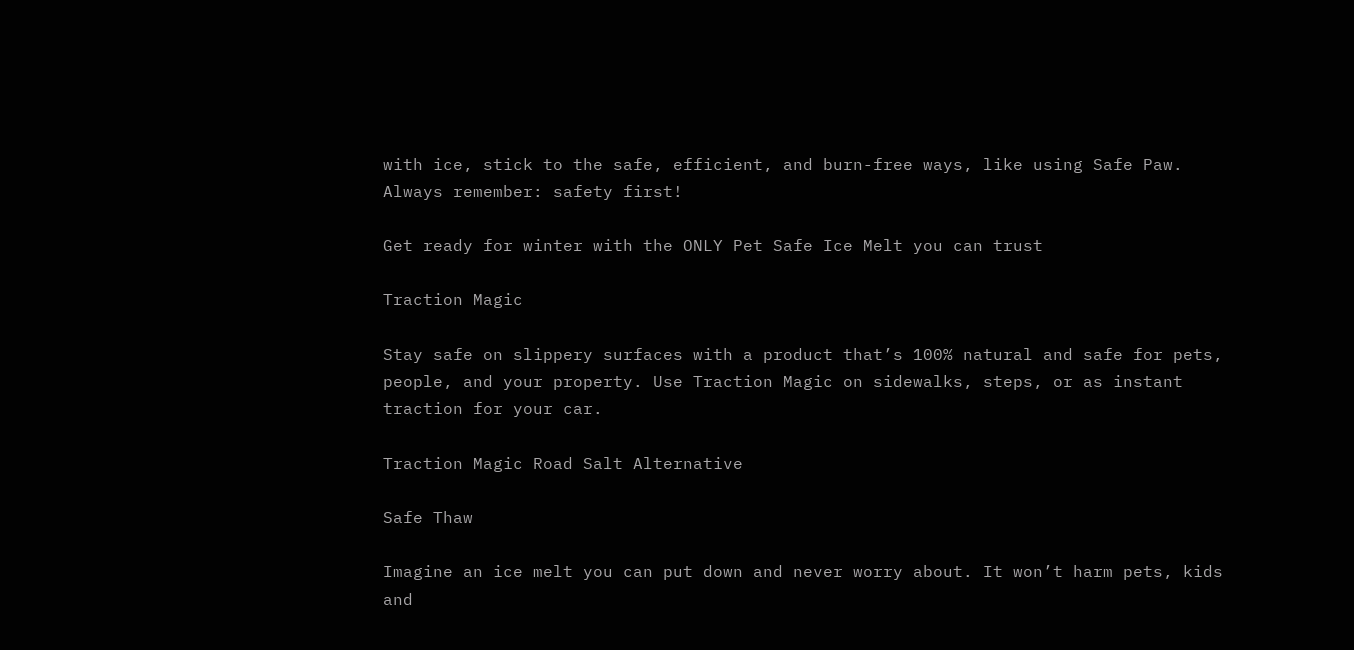with ice, stick to the safe, efficient, and burn-free ways, like using Safe Paw. Always remember: safety first!

Get ready for winter with the ONLY Pet Safe Ice Melt you can trust

Traction Magic

Stay safe on slippery surfaces with a product that’s 100% natural and safe for pets, people, and your property. Use Traction Magic on sidewalks, steps, or as instant traction for your car.

Traction Magic Road Salt Alternative

Safe Thaw

Imagine an ice melt you can put down and never worry about. It won’t harm pets, kids and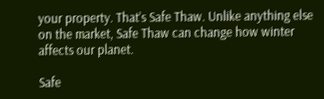your property. That’s Safe Thaw. Unlike anything else on the market, Safe Thaw can change how winter affects our planet.

Safe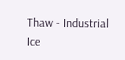Thaw - Industrial Ice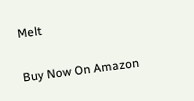Melt

Buy Now On Amazon